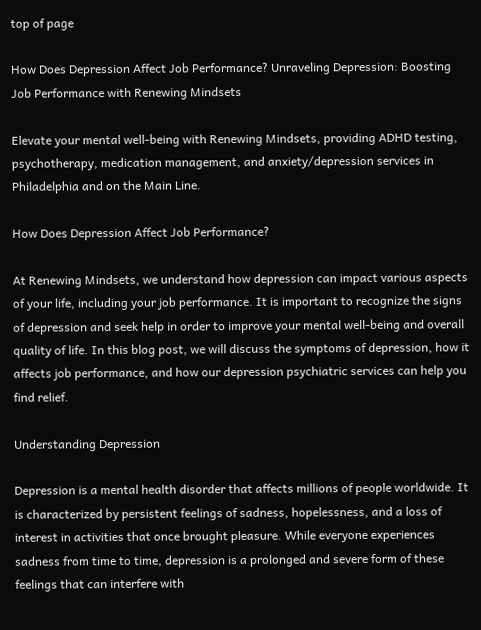top of page

How Does Depression Affect Job Performance? Unraveling Depression: Boosting Job Performance with Renewing Mindsets

Elevate your mental well-being with Renewing Mindsets, providing ADHD testing, psychotherapy, medication management, and anxiety/depression services in Philadelphia and on the Main Line.

How Does Depression Affect Job Performance?

At Renewing Mindsets, we understand how depression can impact various aspects of your life, including your job performance. It is important to recognize the signs of depression and seek help in order to improve your mental well-being and overall quality of life. In this blog post, we will discuss the symptoms of depression, how it affects job performance, and how our depression psychiatric services can help you find relief.

Understanding Depression

Depression is a mental health disorder that affects millions of people worldwide. It is characterized by persistent feelings of sadness, hopelessness, and a loss of interest in activities that once brought pleasure. While everyone experiences sadness from time to time, depression is a prolonged and severe form of these feelings that can interfere with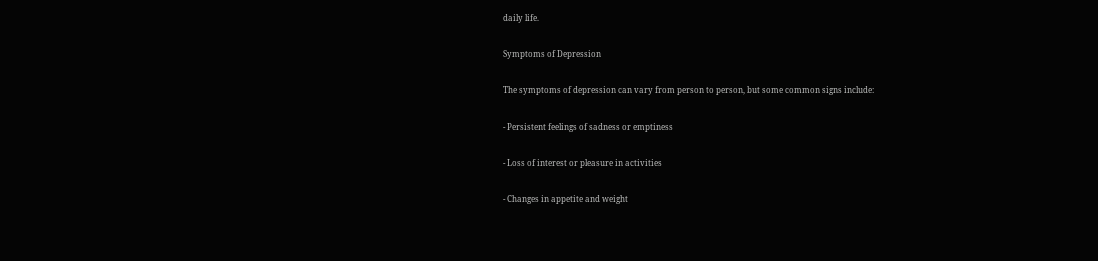daily life.

Symptoms of Depression

The symptoms of depression can vary from person to person, but some common signs include:

- Persistent feelings of sadness or emptiness

- Loss of interest or pleasure in activities

- Changes in appetite and weight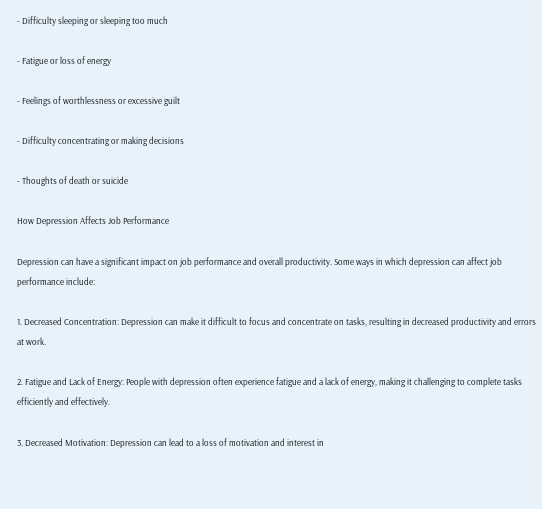- Difficulty sleeping or sleeping too much

- Fatigue or loss of energy

- Feelings of worthlessness or excessive guilt

- Difficulty concentrating or making decisions

- Thoughts of death or suicide

How Depression Affects Job Performance

Depression can have a significant impact on job performance and overall productivity. Some ways in which depression can affect job performance include:

1. Decreased Concentration: Depression can make it difficult to focus and concentrate on tasks, resulting in decreased productivity and errors at work.

2. Fatigue and Lack of Energy: People with depression often experience fatigue and a lack of energy, making it challenging to complete tasks efficiently and effectively.

3. Decreased Motivation: Depression can lead to a loss of motivation and interest in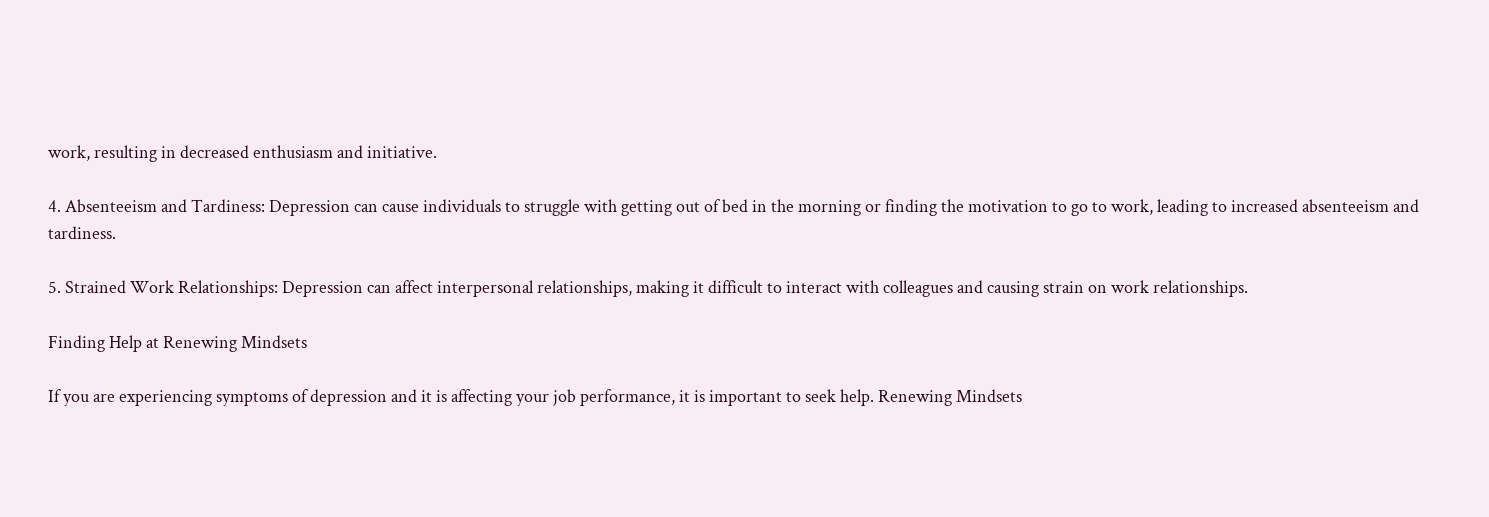work, resulting in decreased enthusiasm and initiative.

4. Absenteeism and Tardiness: Depression can cause individuals to struggle with getting out of bed in the morning or finding the motivation to go to work, leading to increased absenteeism and tardiness.

5. Strained Work Relationships: Depression can affect interpersonal relationships, making it difficult to interact with colleagues and causing strain on work relationships.

Finding Help at Renewing Mindsets

If you are experiencing symptoms of depression and it is affecting your job performance, it is important to seek help. Renewing Mindsets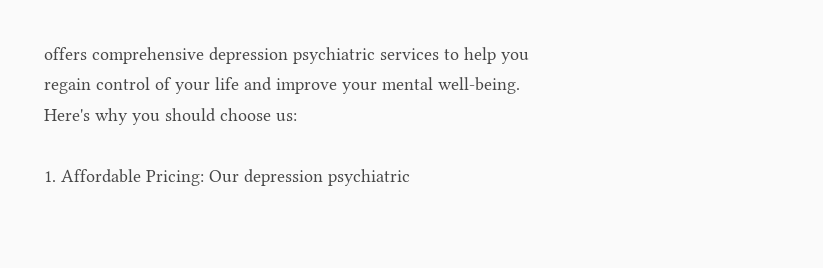offers comprehensive depression psychiatric services to help you regain control of your life and improve your mental well-being. Here's why you should choose us:

1. Affordable Pricing: Our depression psychiatric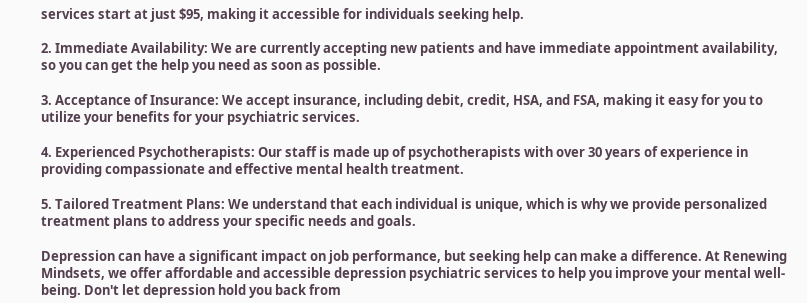services start at just $95, making it accessible for individuals seeking help.

2. Immediate Availability: We are currently accepting new patients and have immediate appointment availability, so you can get the help you need as soon as possible.

3. Acceptance of Insurance: We accept insurance, including debit, credit, HSA, and FSA, making it easy for you to utilize your benefits for your psychiatric services.

4. Experienced Psychotherapists: Our staff is made up of psychotherapists with over 30 years of experience in providing compassionate and effective mental health treatment.

5. Tailored Treatment Plans: We understand that each individual is unique, which is why we provide personalized treatment plans to address your specific needs and goals.

Depression can have a significant impact on job performance, but seeking help can make a difference. At Renewing Mindsets, we offer affordable and accessible depression psychiatric services to help you improve your mental well-being. Don't let depression hold you back from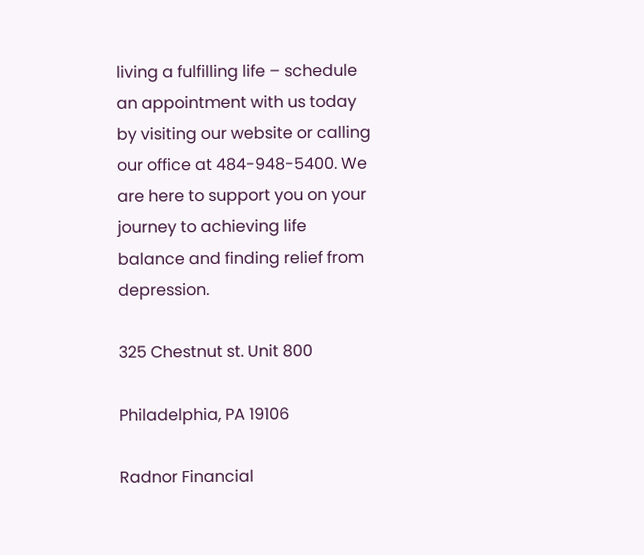living a fulfilling life – schedule an appointment with us today by visiting our website or calling our office at 484-948-5400. We are here to support you on your journey to achieving life balance and finding relief from depression.

325 Chestnut st. Unit 800

Philadelphia, PA 19106

Radnor Financial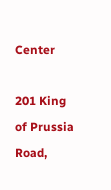Center

201 King of Prussia Road,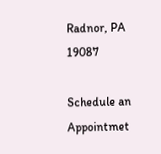Radnor, PA 19087

Schedule an Appointmet